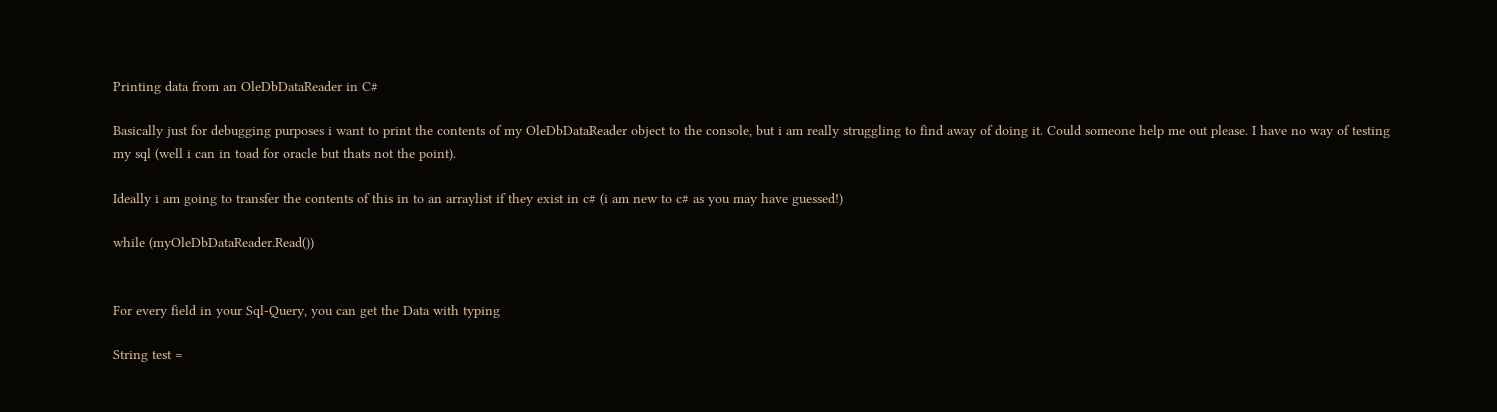Printing data from an OleDbDataReader in C#

Basically just for debugging purposes i want to print the contents of my OleDbDataReader object to the console, but i am really struggling to find away of doing it. Could someone help me out please. I have no way of testing my sql (well i can in toad for oracle but thats not the point).

Ideally i am going to transfer the contents of this in to an arraylist if they exist in c# (i am new to c# as you may have guessed!)

while (myOleDbDataReader.Read())


For every field in your Sql-Query, you can get the Data with typing

String test =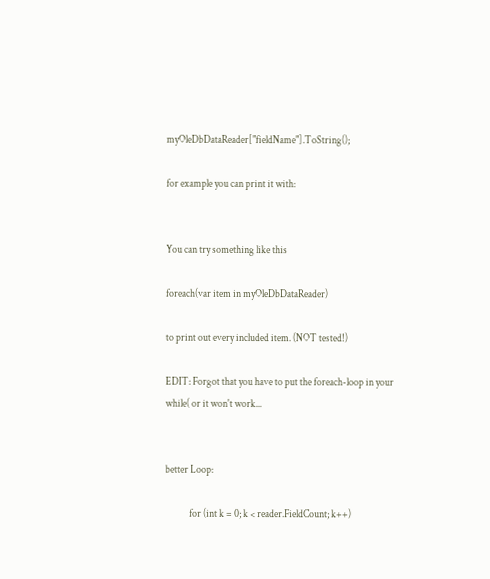myOleDbDataReader["fieldName"].ToString();

for example you can print it with:


You can try something like this

foreach(var item in myOleDbDataReader)

to print out every included item. (NOT tested!)

EDIT: Forgot that you have to put the foreach-loop in your while( or it won't work...


better Loop:

            for (int k = 0; k < reader.FieldCount; k++)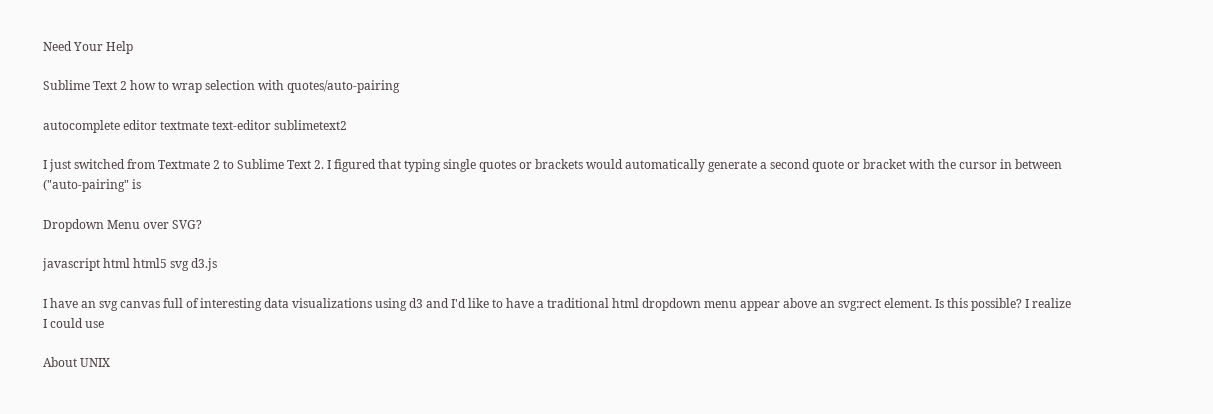Need Your Help

Sublime Text 2 how to wrap selection with quotes/auto-pairing

autocomplete editor textmate text-editor sublimetext2

I just switched from Textmate 2 to Sublime Text 2. I figured that typing single quotes or brackets would automatically generate a second quote or bracket with the cursor in between ("auto-pairing" is

Dropdown Menu over SVG?

javascript html html5 svg d3.js

I have an svg canvas full of interesting data visualizations using d3 and I'd like to have a traditional html dropdown menu appear above an svg:rect element. Is this possible? I realize I could use

About UNIX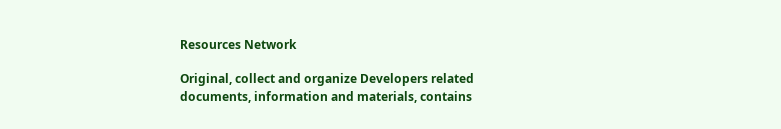Resources Network

Original, collect and organize Developers related documents, information and materials, contains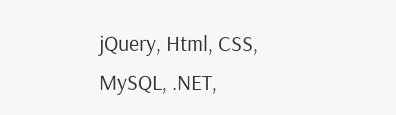jQuery, Html, CSS, MySQL, .NET,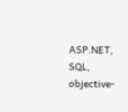ASP.NET, SQL, objective-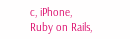c, iPhone, Ruby on Rails,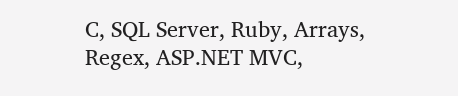C, SQL Server, Ruby, Arrays, Regex, ASP.NET MVC,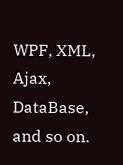WPF, XML, Ajax, DataBase, and so on.